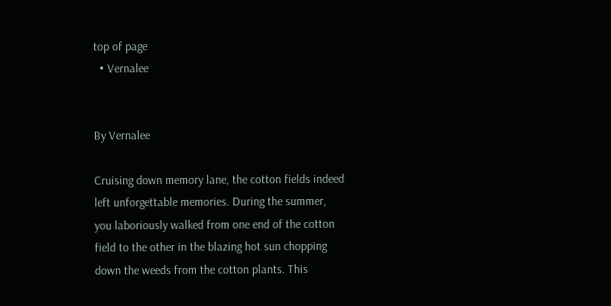top of page
  • Vernalee


By Vernalee

Cruising down memory lane, the cotton fields indeed left unforgettable memories. During the summer, you laboriously walked from one end of the cotton field to the other in the blazing hot sun chopping down the weeds from the cotton plants. This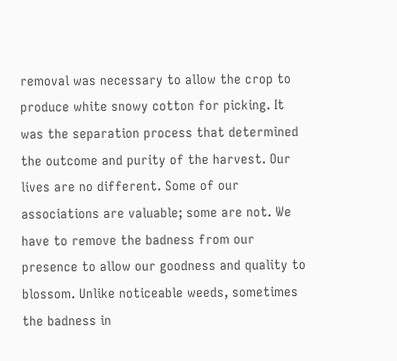removal was necessary to allow the crop to produce white snowy cotton for picking. It was the separation process that determined the outcome and purity of the harvest. Our lives are no different. Some of our associations are valuable; some are not. We have to remove the badness from our presence to allow our goodness and quality to blossom. Unlike noticeable weeds, sometimes the badness in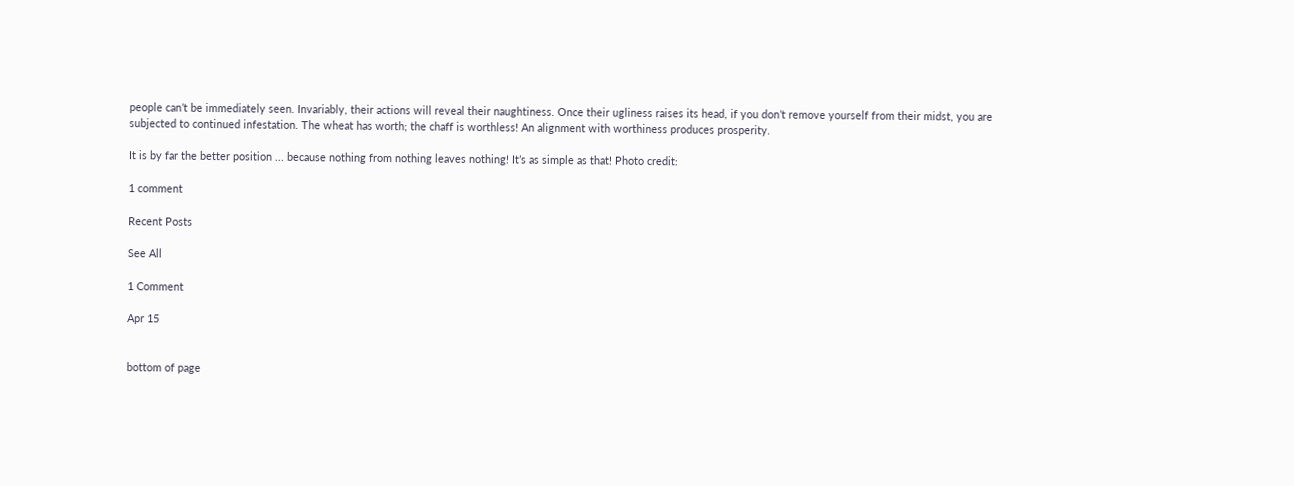people can’t be immediately seen. Invariably, their actions will reveal their naughtiness. Once their ugliness raises its head, if you don’t remove yourself from their midst, you are subjected to continued infestation. The wheat has worth; the chaff is worthless! An alignment with worthiness produces prosperity.

It is by far the better position ... because nothing from nothing leaves nothing! It’s as simple as that! Photo credit:

1 comment

Recent Posts

See All

1 Comment

Apr 15


bottom of page